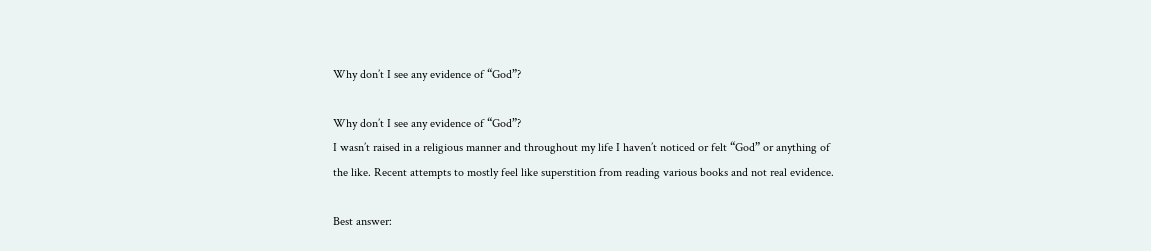Why don’t I see any evidence of “God”?

Why don’t I see any evidence of “God”?
I wasn’t raised in a religious manner and throughout my life I haven’t noticed or felt “God” or anything of the like. Recent attempts to mostly feel like superstition from reading various books and not real evidence.

Best answer: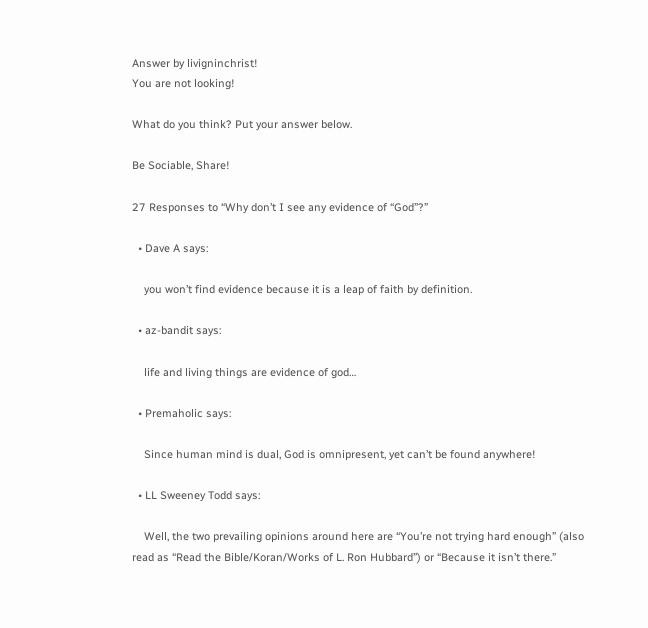Answer by livigninchrist!
You are not looking!

What do you think? Put your answer below.

Be Sociable, Share!

27 Responses to “Why don’t I see any evidence of “God”?”

  • Dave A says:

    you won’t find evidence because it is a leap of faith by definition.

  • az-bandit says:

    life and living things are evidence of god…

  • Premaholic says:

    Since human mind is dual, God is omnipresent, yet can’t be found anywhere!

  • LL Sweeney Todd says:

    Well, the two prevailing opinions around here are “You’re not trying hard enough” (also read as “Read the Bible/Koran/Works of L. Ron Hubbard”) or “Because it isn’t there.”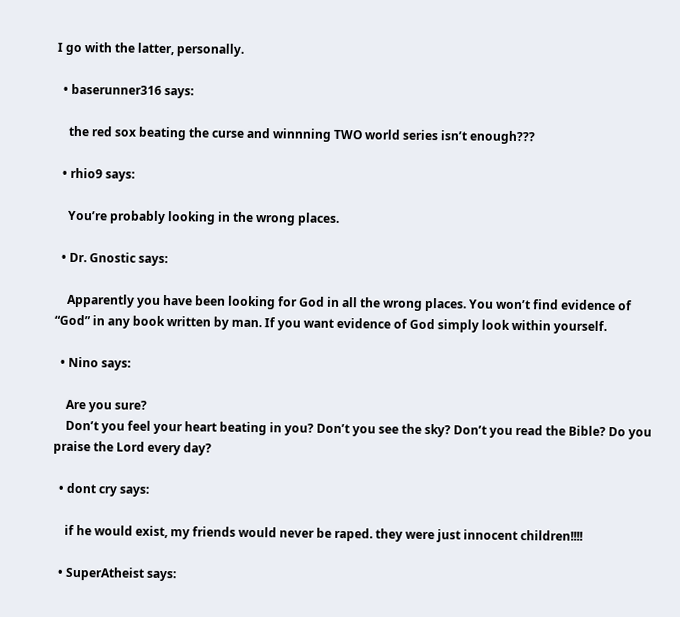I go with the latter, personally.

  • baserunner316 says:

    the red sox beating the curse and winnning TWO world series isn’t enough???

  • rhio9 says:

    You’re probably looking in the wrong places.

  • Dr. Gnostic says:

    Apparently you have been looking for God in all the wrong places. You won’t find evidence of “God” in any book written by man. If you want evidence of God simply look within yourself.

  • Nino says:

    Are you sure?
    Don’t you feel your heart beating in you? Don’t you see the sky? Don’t you read the Bible? Do you praise the Lord every day?

  • dont cry says:

    if he would exist, my friends would never be raped. they were just innocent children!!!!

  • SuperAtheist says: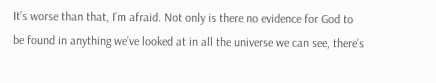It’s worse than that, I’m afraid. Not only is there no evidence for God to be found in anything we’ve looked at in all the universe we can see, there’s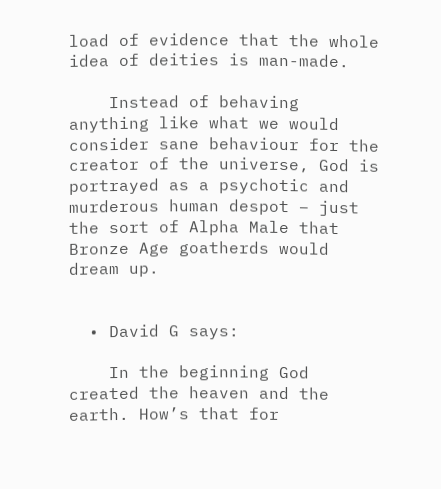load of evidence that the whole idea of deities is man-made.

    Instead of behaving anything like what we would consider sane behaviour for the creator of the universe, God is portrayed as a psychotic and murderous human despot – just the sort of Alpha Male that Bronze Age goatherds would dream up.


  • David G says:

    In the beginning God created the heaven and the earth. How’s that for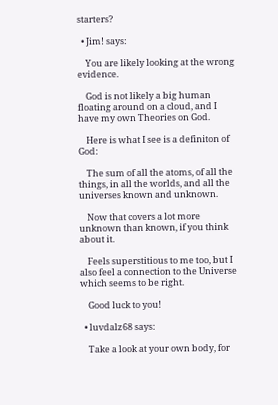starters?

  • Jim! says:

    You are likely looking at the wrong evidence.

    God is not likely a big human floating around on a cloud, and I have my own Theories on God.

    Here is what I see is a definiton of God:

    The sum of all the atoms, of all the things, in all the worlds, and all the universes known and unknown.

    Now that covers a lot more unknown than known, if you think about it.

    Feels superstitious to me too, but I also feel a connection to the Universe which seems to be right.

    Good luck to you!

  • luvdalz68 says:

    Take a look at your own body, for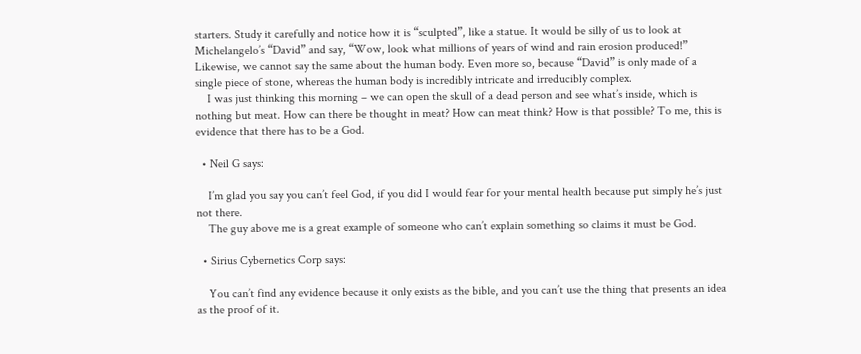starters. Study it carefully and notice how it is “sculpted”, like a statue. It would be silly of us to look at Michelangelo’s “David” and say, “Wow, look what millions of years of wind and rain erosion produced!” Likewise, we cannot say the same about the human body. Even more so, because “David” is only made of a single piece of stone, whereas the human body is incredibly intricate and irreducibly complex.
    I was just thinking this morning – we can open the skull of a dead person and see what’s inside, which is nothing but meat. How can there be thought in meat? How can meat think? How is that possible? To me, this is evidence that there has to be a God.

  • Neil G says:

    I’m glad you say you can’t feel God, if you did I would fear for your mental health because put simply he’s just not there.
    The guy above me is a great example of someone who can’t explain something so claims it must be God.

  • Sirius Cybernetics Corp says:

    You can’t find any evidence because it only exists as the bible, and you can’t use the thing that presents an idea as the proof of it.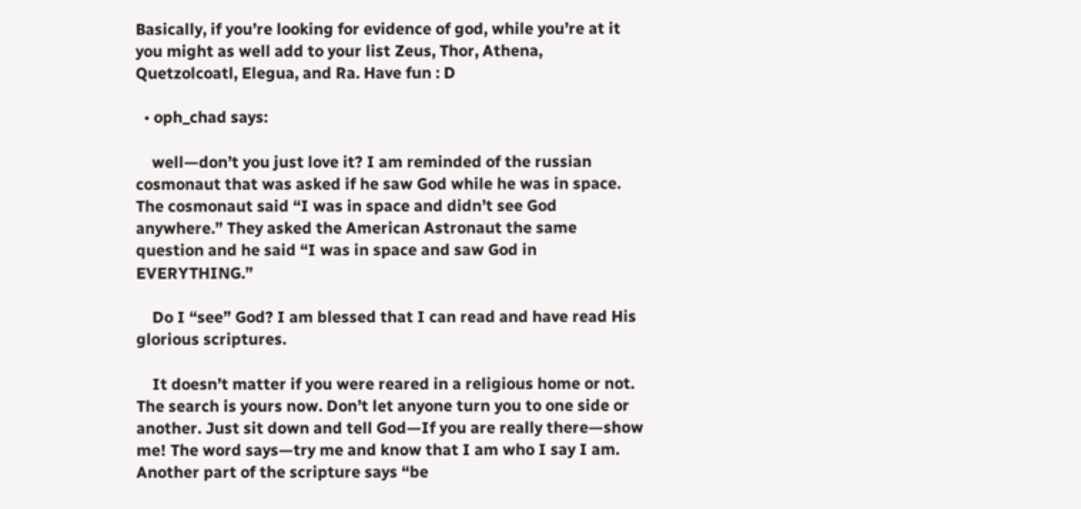Basically, if you’re looking for evidence of god, while you’re at it you might as well add to your list Zeus, Thor, Athena, Quetzolcoatl, Elegua, and Ra. Have fun : D

  • oph_chad says:

    well—don’t you just love it? I am reminded of the russian cosmonaut that was asked if he saw God while he was in space. The cosmonaut said “I was in space and didn’t see God anywhere.” They asked the American Astronaut the same question and he said “I was in space and saw God in EVERYTHING.”

    Do I “see” God? I am blessed that I can read and have read His glorious scriptures.

    It doesn’t matter if you were reared in a religious home or not. The search is yours now. Don’t let anyone turn you to one side or another. Just sit down and tell God—If you are really there—show me! The word says—try me and know that I am who I say I am. Another part of the scripture says “be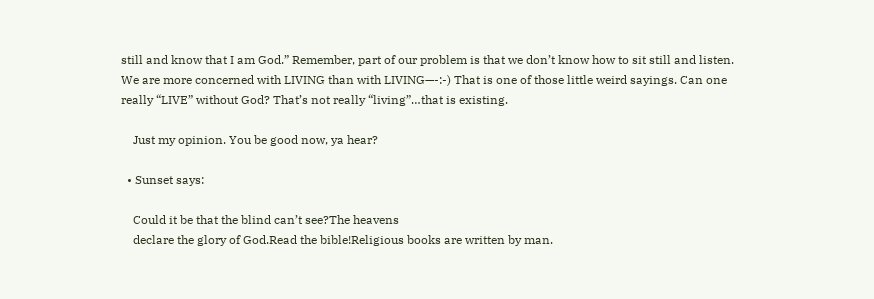still and know that I am God.” Remember, part of our problem is that we don’t know how to sit still and listen. We are more concerned with LIVING than with LIVING—-:-) That is one of those little weird sayings. Can one really “LIVE” without God? That’s not really “living”…that is existing.

    Just my opinion. You be good now, ya hear?

  • Sunset says:

    Could it be that the blind can’t see?The heavens
    declare the glory of God.Read the bible!Religious books are written by man.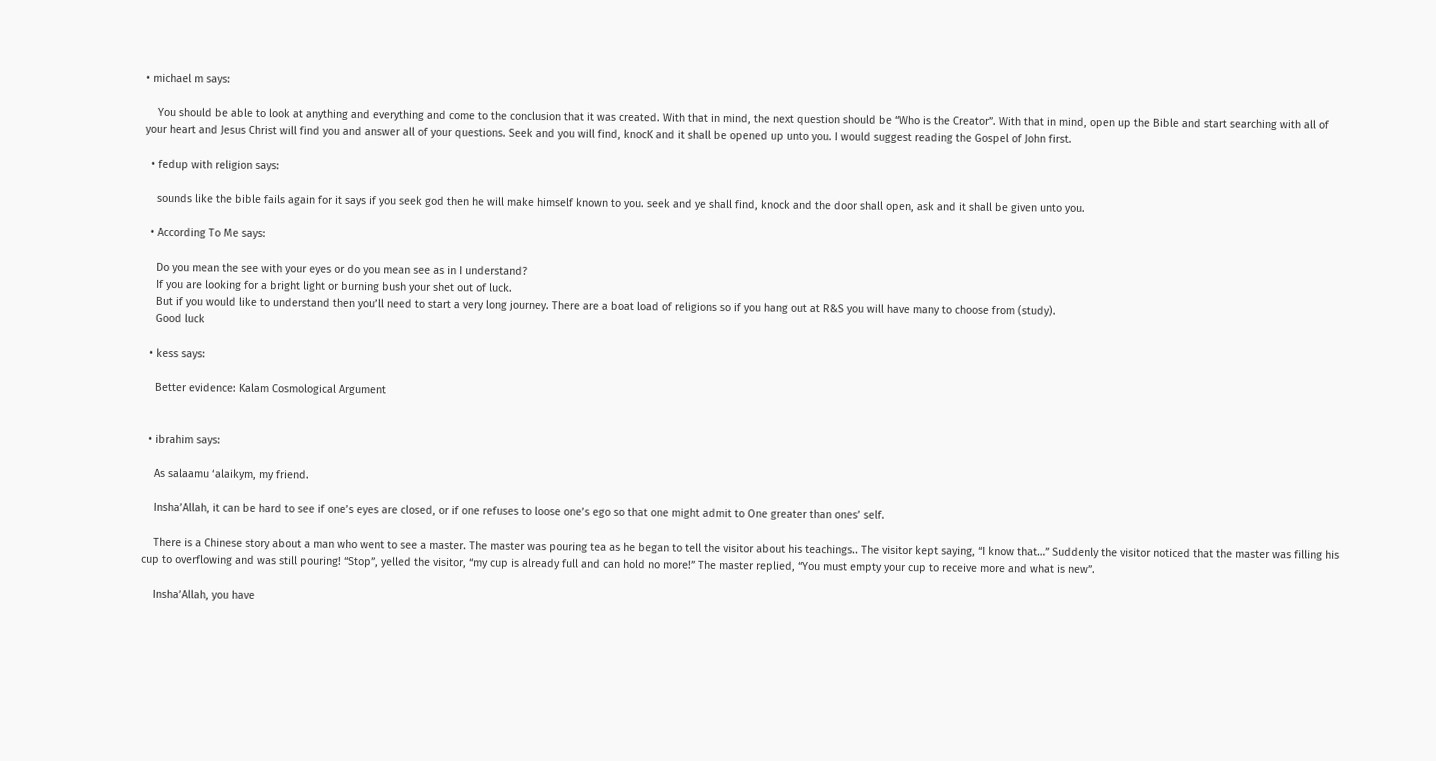• michael m says:

    You should be able to look at anything and everything and come to the conclusion that it was created. With that in mind, the next question should be “Who is the Creator”. With that in mind, open up the Bible and start searching with all of your heart and Jesus Christ will find you and answer all of your questions. Seek and you will find, knocK and it shall be opened up unto you. I would suggest reading the Gospel of John first.

  • fedup with religion says:

    sounds like the bible fails again for it says if you seek god then he will make himself known to you. seek and ye shall find, knock and the door shall open, ask and it shall be given unto you.

  • According To Me says:

    Do you mean the see with your eyes or do you mean see as in I understand?
    If you are looking for a bright light or burning bush your shet out of luck.
    But if you would like to understand then you’ll need to start a very long journey. There are a boat load of religions so if you hang out at R&S you will have many to choose from (study).
    Good luck

  • kess says:

    Better evidence: Kalam Cosmological Argument


  • ibrahim says:

    As salaamu ‘alaikym, my friend.

    Insha’Allah, it can be hard to see if one’s eyes are closed, or if one refuses to loose one’s ego so that one might admit to One greater than ones’ self.

    There is a Chinese story about a man who went to see a master. The master was pouring tea as he began to tell the visitor about his teachings.. The visitor kept saying, “I know that…” Suddenly the visitor noticed that the master was filling his cup to overflowing and was still pouring! “Stop”, yelled the visitor, “my cup is already full and can hold no more!” The master replied, “You must empty your cup to receive more and what is new”.

    Insha’Allah, you have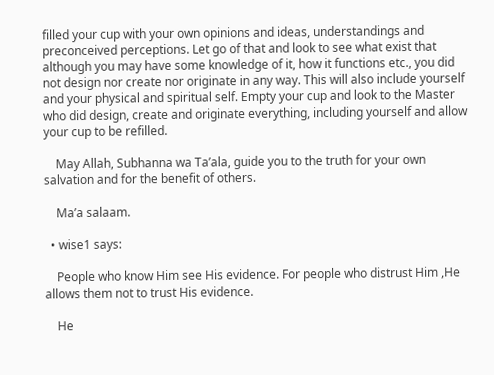filled your cup with your own opinions and ideas, understandings and preconceived perceptions. Let go of that and look to see what exist that although you may have some knowledge of it, how it functions etc., you did not design nor create nor originate in any way. This will also include yourself and your physical and spiritual self. Empty your cup and look to the Master who did design, create and originate everything, including yourself and allow your cup to be refilled.

    May Allah, Subhanna wa Ta’ala, guide you to the truth for your own salvation and for the benefit of others.

    Ma’a salaam.

  • wise1 says:

    People who know Him see His evidence. For people who distrust Him ,He allows them not to trust His evidence.

    He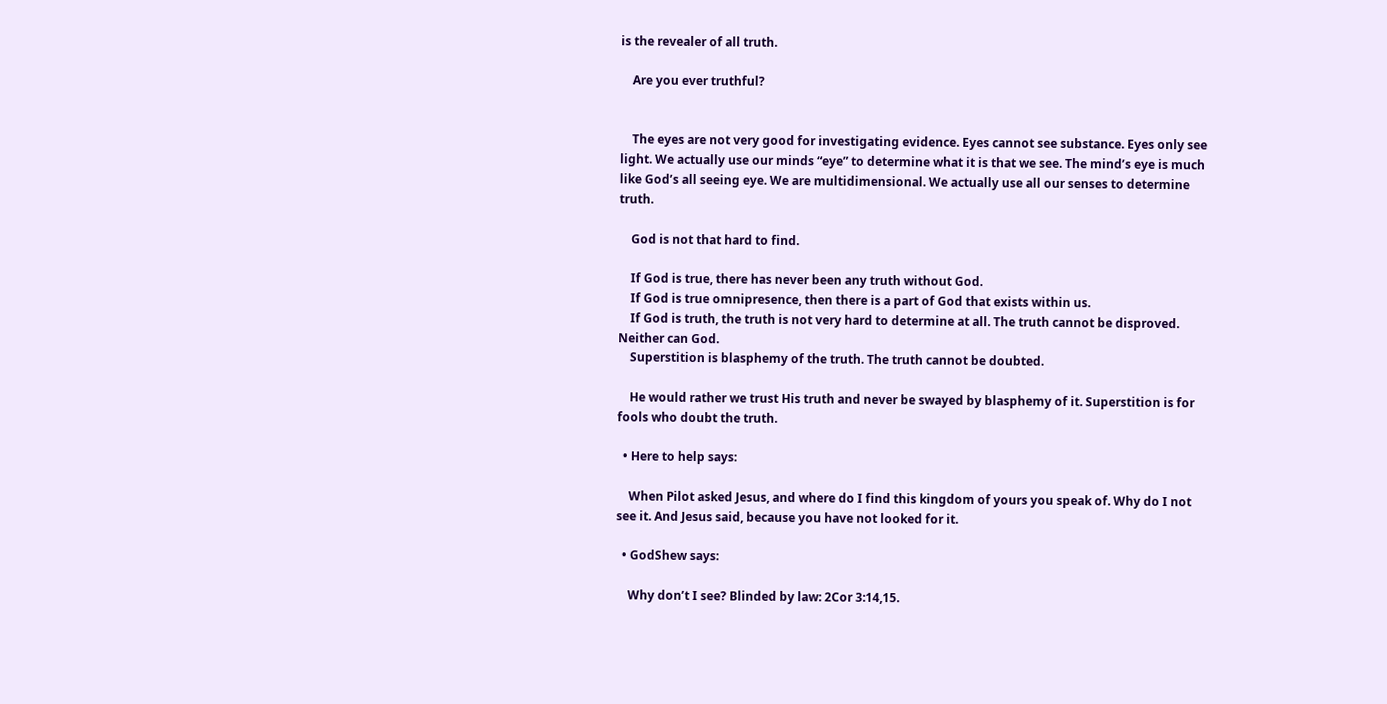is the revealer of all truth.

    Are you ever truthful?


    The eyes are not very good for investigating evidence. Eyes cannot see substance. Eyes only see light. We actually use our minds “eye” to determine what it is that we see. The mind’s eye is much like God’s all seeing eye. We are multidimensional. We actually use all our senses to determine truth.

    God is not that hard to find.

    If God is true, there has never been any truth without God.
    If God is true omnipresence, then there is a part of God that exists within us.
    If God is truth, the truth is not very hard to determine at all. The truth cannot be disproved. Neither can God.
    Superstition is blasphemy of the truth. The truth cannot be doubted.

    He would rather we trust His truth and never be swayed by blasphemy of it. Superstition is for fools who doubt the truth.

  • Here to help says:

    When Pilot asked Jesus, and where do I find this kingdom of yours you speak of. Why do I not see it. And Jesus said, because you have not looked for it.

  • GodShew says:

    Why don’t I see? Blinded by law: 2Cor 3:14,15.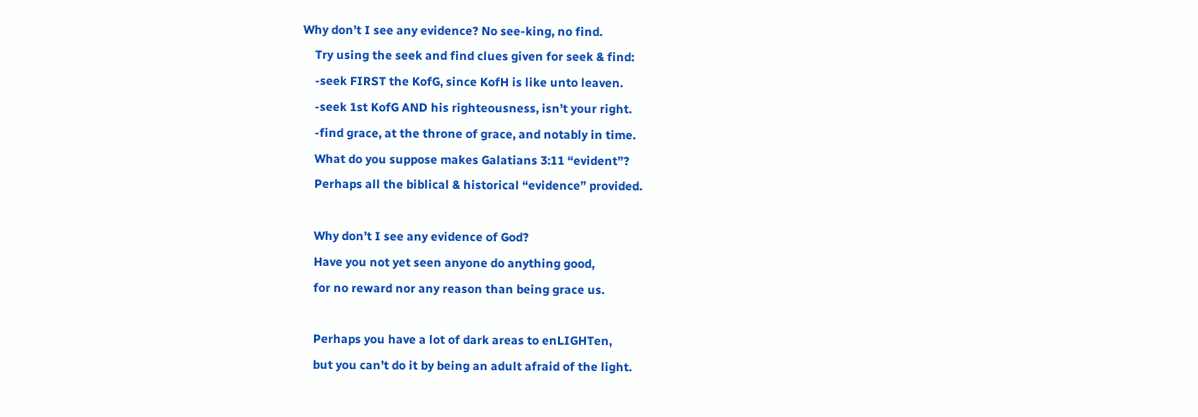Why don’t I see any evidence? No see-king, no find.
    Try using the seek and find clues given for seek & find:
    -seek FIRST the KofG, since KofH is like unto leaven.
    -seek 1st KofG AND his righteousness, isn’t your right.
    -find grace, at the throne of grace, and notably in time.
    What do you suppose makes Galatians 3:11 “evident”?
    Perhaps all the biblical & historical “evidence” provided.

    Why don’t I see any evidence of God?
    Have you not yet seen anyone do anything good,
    for no reward nor any reason than being grace us.

    Perhaps you have a lot of dark areas to enLIGHTen,
    but you can’t do it by being an adult afraid of the light.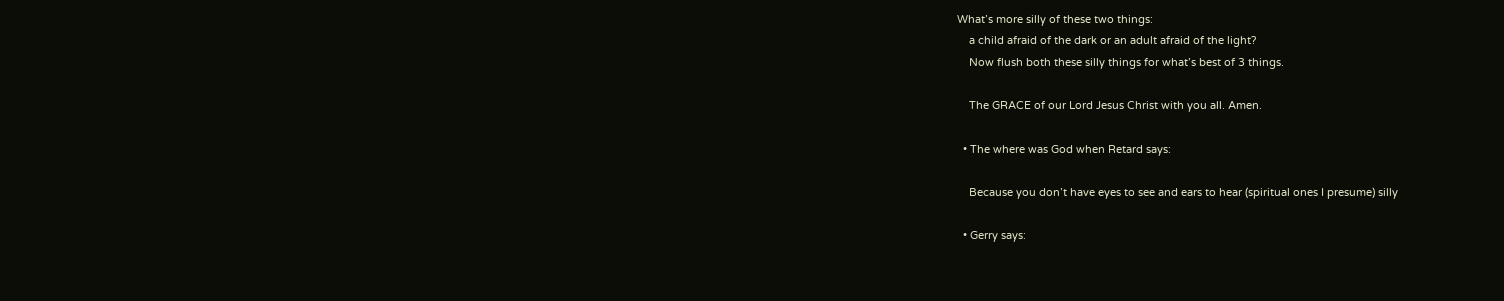What’s more silly of these two things:
    a child afraid of the dark or an adult afraid of the light?
    Now flush both these silly things for what’s best of 3 things.

    The GRACE of our Lord Jesus Christ with you all. Amen.

  • The where was God when Retard says:

    Because you don’t have eyes to see and ears to hear (spiritual ones I presume) silly

  • Gerry says: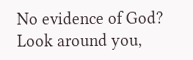No evidence of God? Look around you,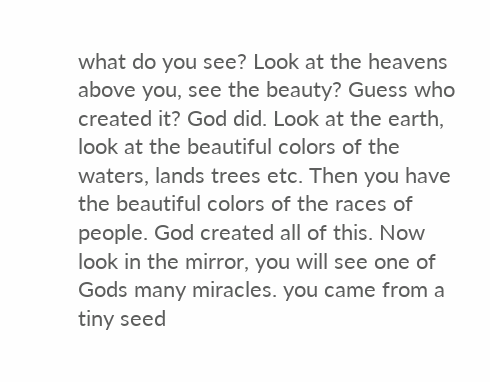what do you see? Look at the heavens above you, see the beauty? Guess who created it? God did. Look at the earth, look at the beautiful colors of the waters, lands trees etc. Then you have the beautiful colors of the races of people. God created all of this. Now look in the mirror, you will see one of Gods many miracles. you came from a tiny seed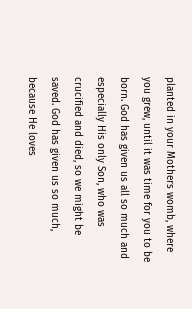planted in your Mothers womb, where you grew, until it was time for you to be born. God has given us all so much and especially His only Son, who was crucified and died, so we might be saved. God has given us so much, because He loves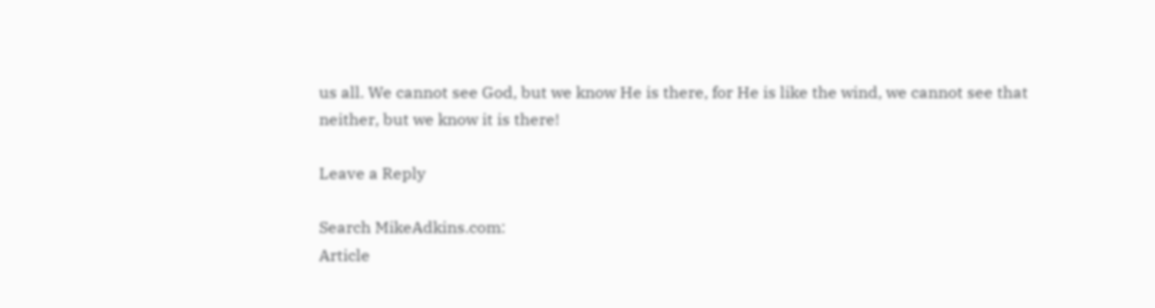us all. We cannot see God, but we know He is there, for He is like the wind, we cannot see that neither, but we know it is there!

Leave a Reply

Search MikeAdkins.com:
Article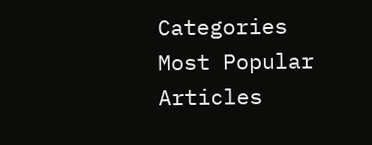Categories
Most Popular Articles